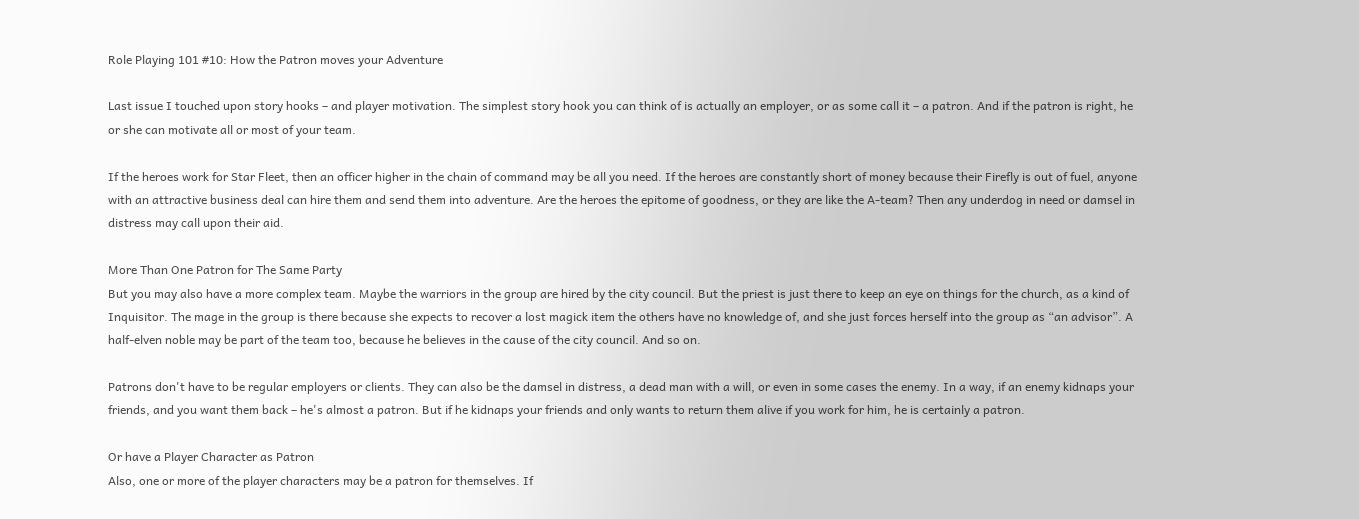Role Playing 101 #10: How the Patron moves your Adventure

Last issue I touched upon story hooks – and player motivation. The simplest story hook you can think of is actually an employer, or as some call it – a patron. And if the patron is right, he or she can motivate all or most of your team.

If the heroes work for Star Fleet, then an officer higher in the chain of command may be all you need. If the heroes are constantly short of money because their Firefly is out of fuel, anyone with an attractive business deal can hire them and send them into adventure. Are the heroes the epitome of goodness, or they are like the A-team? Then any underdog in need or damsel in distress may call upon their aid.

More Than One Patron for The Same Party
But you may also have a more complex team. Maybe the warriors in the group are hired by the city council. But the priest is just there to keep an eye on things for the church, as a kind of Inquisitor. The mage in the group is there because she expects to recover a lost magick item the others have no knowledge of, and she just forces herself into the group as “an advisor”. A half-elven noble may be part of the team too, because he believes in the cause of the city council. And so on.

Patrons don't have to be regular employers or clients. They can also be the damsel in distress, a dead man with a will, or even in some cases the enemy. In a way, if an enemy kidnaps your friends, and you want them back – he's almost a patron. But if he kidnaps your friends and only wants to return them alive if you work for him, he is certainly a patron.

Or have a Player Character as Patron
Also, one or more of the player characters may be a patron for themselves. If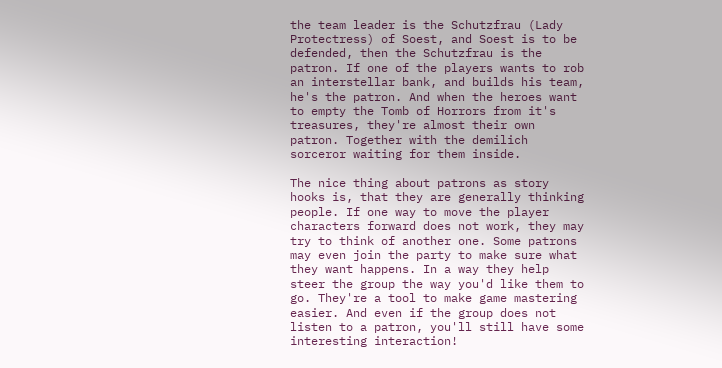the team leader is the Schutzfrau (Lady Protectress) of Soest, and Soest is to be defended, then the Schutzfrau is the patron. If one of the players wants to rob an interstellar bank, and builds his team, he's the patron. And when the heroes want to empty the Tomb of Horrors from it's treasures, they're almost their own patron. Together with the demilich sorceror waiting for them inside.

The nice thing about patrons as story hooks is, that they are generally thinking people. If one way to move the player characters forward does not work, they may try to think of another one. Some patrons may even join the party to make sure what they want happens. In a way they help steer the group the way you'd like them to go. They're a tool to make game mastering easier. And even if the group does not listen to a patron, you'll still have some interesting interaction!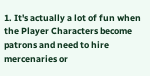1. It's actually a lot of fun when the Player Characters become patrons and need to hire mercenaries or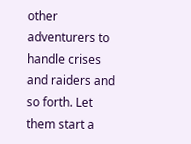other adventurers to handle crises and raiders and so forth. Let them start a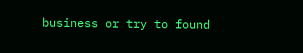business or try to found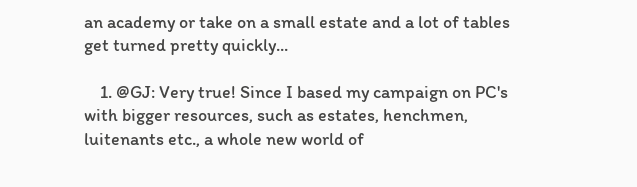an academy or take on a small estate and a lot of tables get turned pretty quickly...

    1. @GJ: Very true! Since I based my campaign on PC's with bigger resources, such as estates, henchmen, luitenants etc., a whole new world of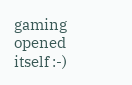gaming opened itself :-)